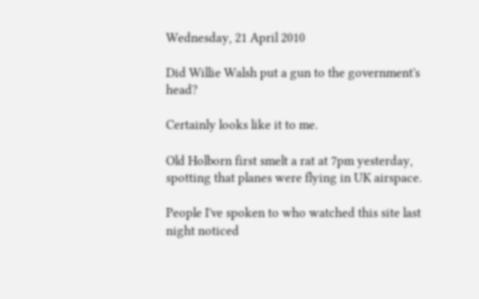Wednesday, 21 April 2010

Did Willie Walsh put a gun to the government's head?

Certainly looks like it to me.

Old Holborn first smelt a rat at 7pm yesterday, spotting that planes were flying in UK airspace.

People I've spoken to who watched this site last night noticed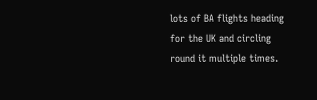lots of BA flights heading for the UK and circling round it multiple times.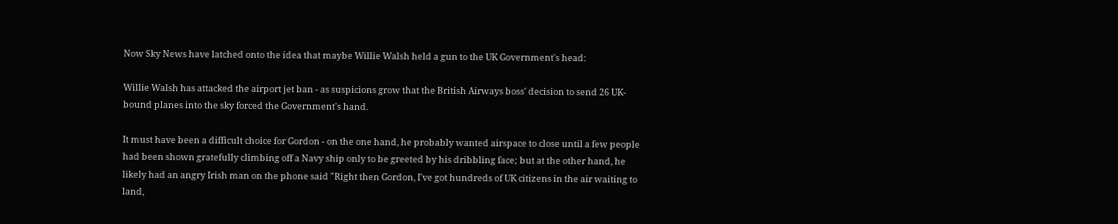Now Sky News have latched onto the idea that maybe Willie Walsh held a gun to the UK Government's head:

Willie Walsh has attacked the airport jet ban - as suspicions grow that the British Airways boss' decision to send 26 UK-bound planes into the sky forced the Government's hand.

It must have been a difficult choice for Gordon - on the one hand, he probably wanted airspace to close until a few people had been shown gratefully climbing off a Navy ship only to be greeted by his dribbling face; but at the other hand, he likely had an angry Irish man on the phone said "Right then Gordon, I've got hundreds of UK citizens in the air waiting to land,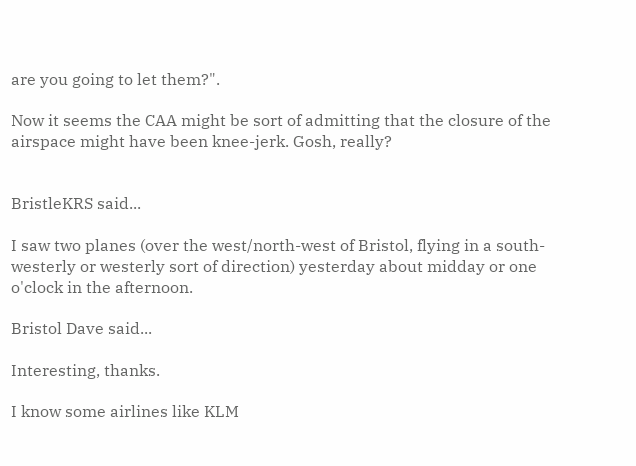are you going to let them?".

Now it seems the CAA might be sort of admitting that the closure of the airspace might have been knee-jerk. Gosh, really?


BristleKRS said...

I saw two planes (over the west/north-west of Bristol, flying in a south-westerly or westerly sort of direction) yesterday about midday or one o'clock in the afternoon.

Bristol Dave said...

Interesting, thanks.

I know some airlines like KLM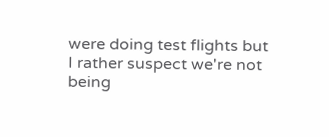were doing test flights but I rather suspect we're not being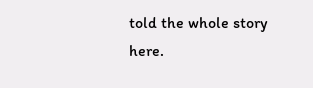told the whole story here.